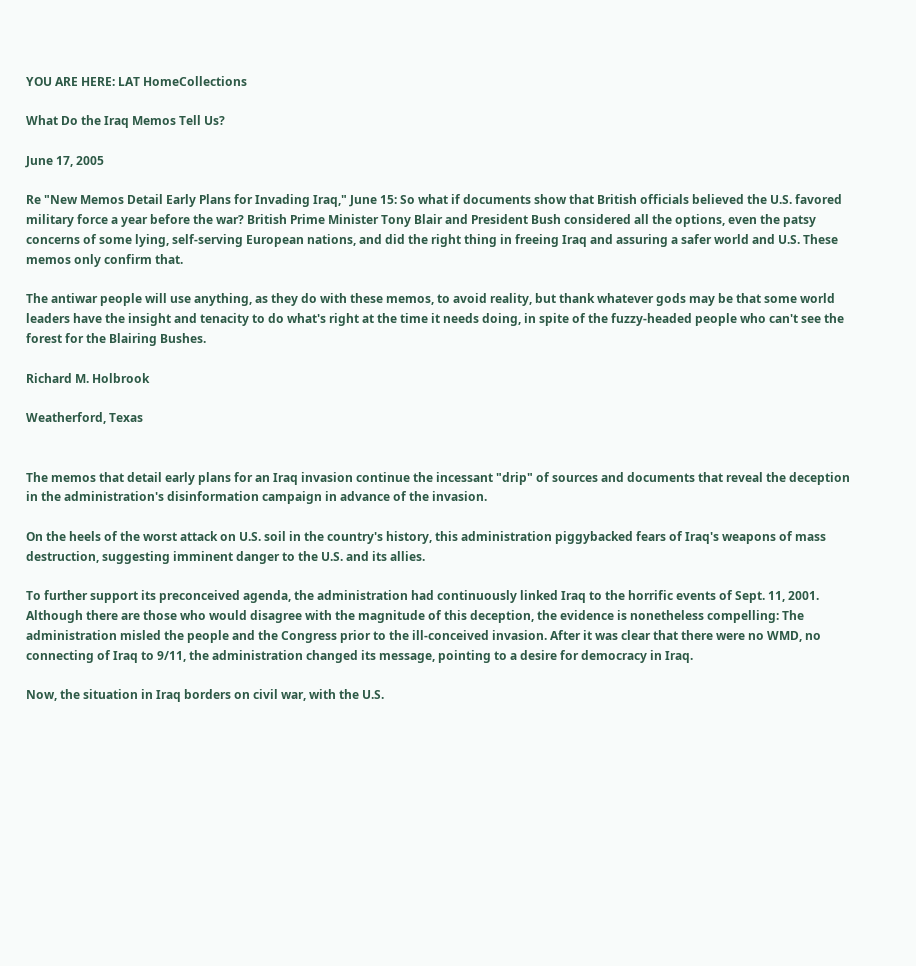YOU ARE HERE: LAT HomeCollections

What Do the Iraq Memos Tell Us?

June 17, 2005

Re "New Memos Detail Early Plans for Invading Iraq," June 15: So what if documents show that British officials believed the U.S. favored military force a year before the war? British Prime Minister Tony Blair and President Bush considered all the options, even the patsy concerns of some lying, self-serving European nations, and did the right thing in freeing Iraq and assuring a safer world and U.S. These memos only confirm that.

The antiwar people will use anything, as they do with these memos, to avoid reality, but thank whatever gods may be that some world leaders have the insight and tenacity to do what's right at the time it needs doing, in spite of the fuzzy-headed people who can't see the forest for the Blairing Bushes.

Richard M. Holbrook

Weatherford, Texas


The memos that detail early plans for an Iraq invasion continue the incessant "drip" of sources and documents that reveal the deception in the administration's disinformation campaign in advance of the invasion.

On the heels of the worst attack on U.S. soil in the country's history, this administration piggybacked fears of Iraq's weapons of mass destruction, suggesting imminent danger to the U.S. and its allies.

To further support its preconceived agenda, the administration had continuously linked Iraq to the horrific events of Sept. 11, 2001. Although there are those who would disagree with the magnitude of this deception, the evidence is nonetheless compelling: The administration misled the people and the Congress prior to the ill-conceived invasion. After it was clear that there were no WMD, no connecting of Iraq to 9/11, the administration changed its message, pointing to a desire for democracy in Iraq.

Now, the situation in Iraq borders on civil war, with the U.S.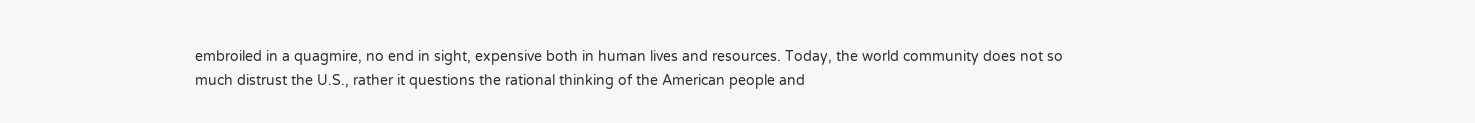embroiled in a quagmire, no end in sight, expensive both in human lives and resources. Today, the world community does not so much distrust the U.S., rather it questions the rational thinking of the American people and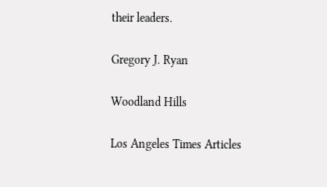their leaders.

Gregory J. Ryan

Woodland Hills

Los Angeles Times Articles